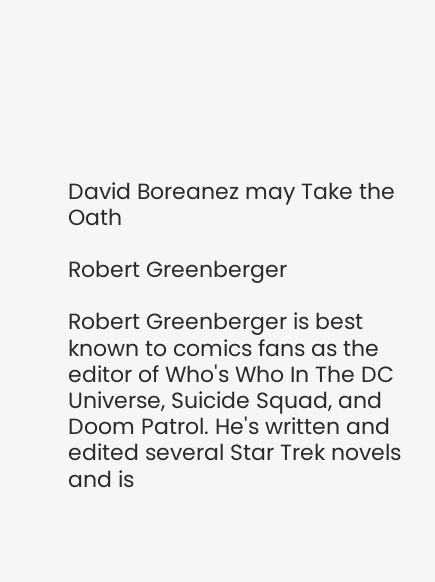David Boreanez may Take the Oath

Robert Greenberger

Robert Greenberger is best known to comics fans as the editor of Who's Who In The DC Universe, Suicide Squad, and Doom Patrol. He's written and edited several Star Trek novels and is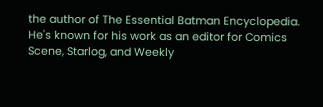the author of The Essential Batman Encyclopedia. He's known for his work as an editor for Comics Scene, Starlog, and Weekly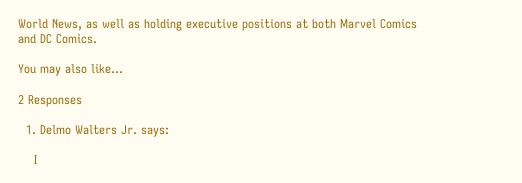World News, as well as holding executive positions at both Marvel Comics and DC Comics.

You may also like...

2 Responses

  1. Delmo Walters Jr. says:

    I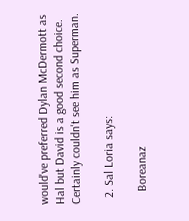would've preferred Dylan McDermott as Hal but David is a good second choice. Certainly couldn't see him as Superman.

  2. Sal Loria says:

    Boreanaz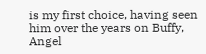is my first choice, having seen him over the years on Buffy, Angel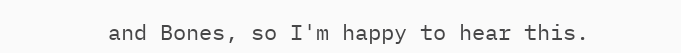and Bones, so I'm happy to hear this.